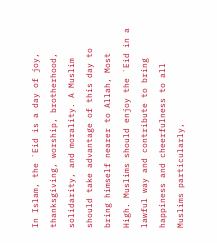In Islam, the `Eid is a day of joy, thanksgiving, worship, brotherhood, solidarity, and morality. A Muslim should take advantage of this day to bring himself nearer to Allah, Most High. Muslims should enjoy the `Eid in a lawful way and contribute to bring happiness and cheerfulness to all Muslims particularly,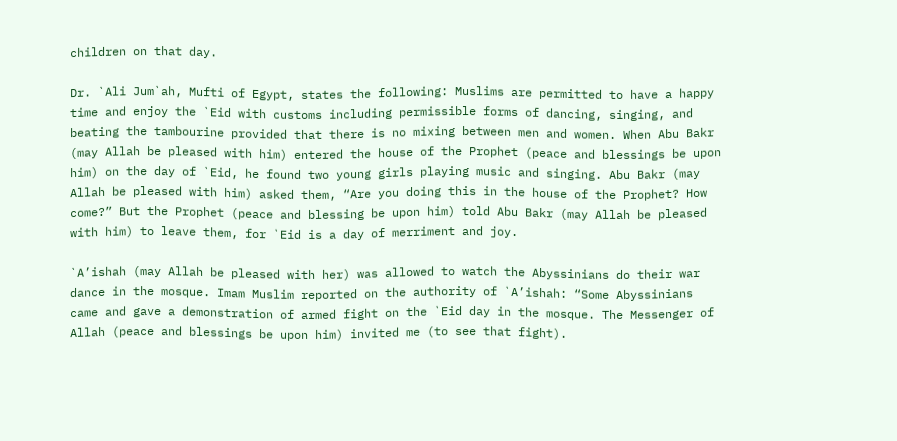children on that day.

Dr. `Ali Jum`ah, Mufti of Egypt, states the following: Muslims are permitted to have a happy time and enjoy the `Eid with customs including permissible forms of dancing, singing, and beating the tambourine provided that there is no mixing between men and women. When Abu Bakr (may Allah be pleased with him) entered the house of the Prophet (peace and blessings be upon him) on the day of `Eid, he found two young girls playing music and singing. Abu Bakr (may Allah be pleased with him) asked them, “Are you doing this in the house of the Prophet? How come?” But the Prophet (peace and blessing be upon him) told Abu Bakr (may Allah be pleased with him) to leave them, for `Eid is a day of merriment and joy.

`A’ishah (may Allah be pleased with her) was allowed to watch the Abyssinians do their war dance in the mosque. Imam Muslim reported on the authority of `A’ishah: “Some Abyssinians came and gave a demonstration of armed fight on the `Eid day in the mosque. The Messenger of Allah (peace and blessings be upon him) invited me (to see that fight).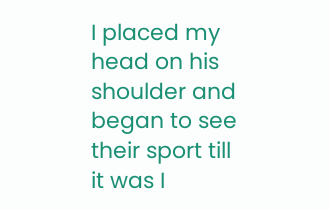I placed my head on his shoulder and began to see their sport till it was I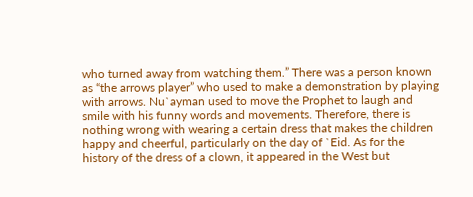who turned away from watching them.” There was a person known as “the arrows player” who used to make a demonstration by playing with arrows. Nu`ayman used to move the Prophet to laugh and smile with his funny words and movements. Therefore, there is nothing wrong with wearing a certain dress that makes the children happy and cheerful, particularly on the day of `Eid. As for the history of the dress of a clown, it appeared in the West but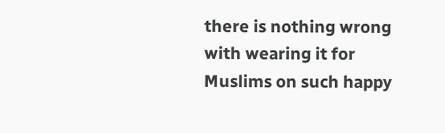there is nothing wrong with wearing it for Muslims on such happy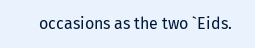occasions as the two `Eids.